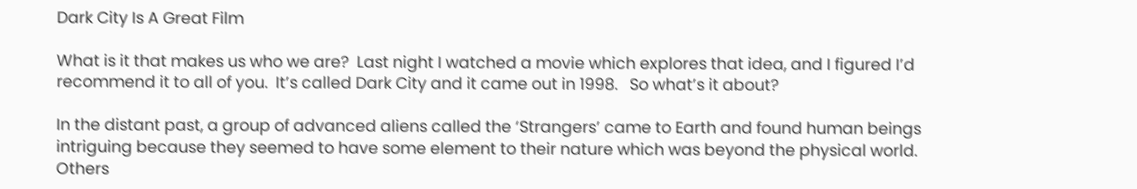Dark City Is A Great Film

What is it that makes us who we are?  Last night I watched a movie which explores that idea, and I figured I’d recommend it to all of you.  It’s called Dark City and it came out in 1998.   So what’s it about?

In the distant past, a group of advanced aliens called the ‘Strangers’ came to Earth and found human beings intriguing because they seemed to have some element to their nature which was beyond the physical world.  Others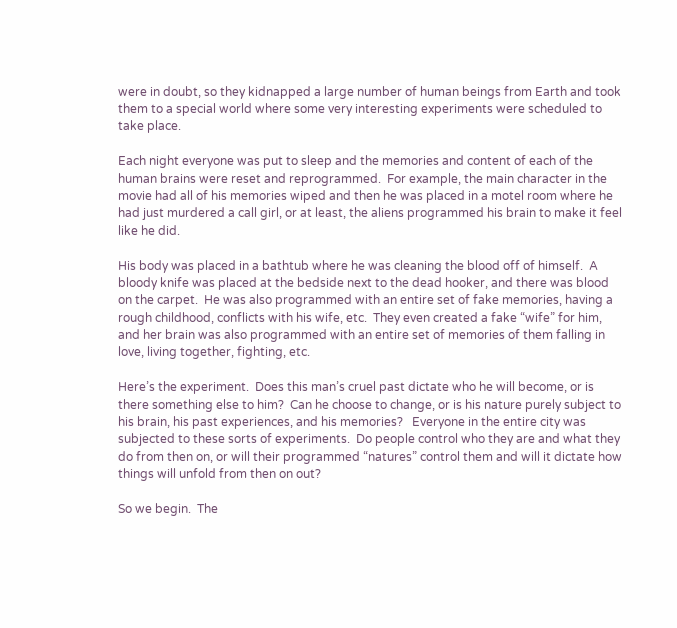were in doubt, so they kidnapped a large number of human beings from Earth and took them to a special world where some very interesting experiments were scheduled to take place.

Each night everyone was put to sleep and the memories and content of each of the human brains were reset and reprogrammed.  For example, the main character in the movie had all of his memories wiped and then he was placed in a motel room where he had just murdered a call girl, or at least, the aliens programmed his brain to make it feel like he did.

His body was placed in a bathtub where he was cleaning the blood off of himself.  A bloody knife was placed at the bedside next to the dead hooker, and there was blood on the carpet.  He was also programmed with an entire set of fake memories, having a rough childhood, conflicts with his wife, etc.  They even created a fake “wife” for him, and her brain was also programmed with an entire set of memories of them falling in love, living together, fighting, etc.

Here’s the experiment.  Does this man’s cruel past dictate who he will become, or is there something else to him?  Can he choose to change, or is his nature purely subject to his brain, his past experiences, and his memories?   Everyone in the entire city was subjected to these sorts of experiments.  Do people control who they are and what they do from then on, or will their programmed “natures” control them and will it dictate how things will unfold from then on out?

So we begin.  The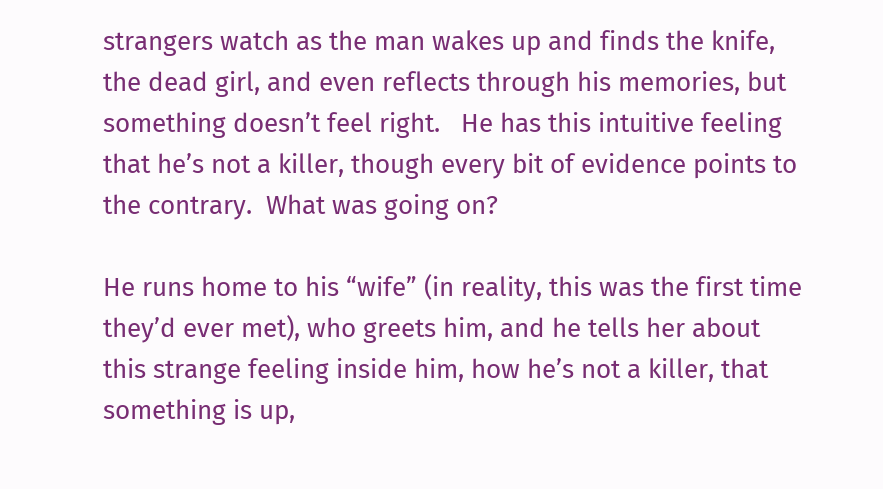strangers watch as the man wakes up and finds the knife, the dead girl, and even reflects through his memories, but something doesn’t feel right.   He has this intuitive feeling that he’s not a killer, though every bit of evidence points to the contrary.  What was going on?

He runs home to his “wife” (in reality, this was the first time they’d ever met), who greets him, and he tells her about this strange feeling inside him, how he’s not a killer, that something is up,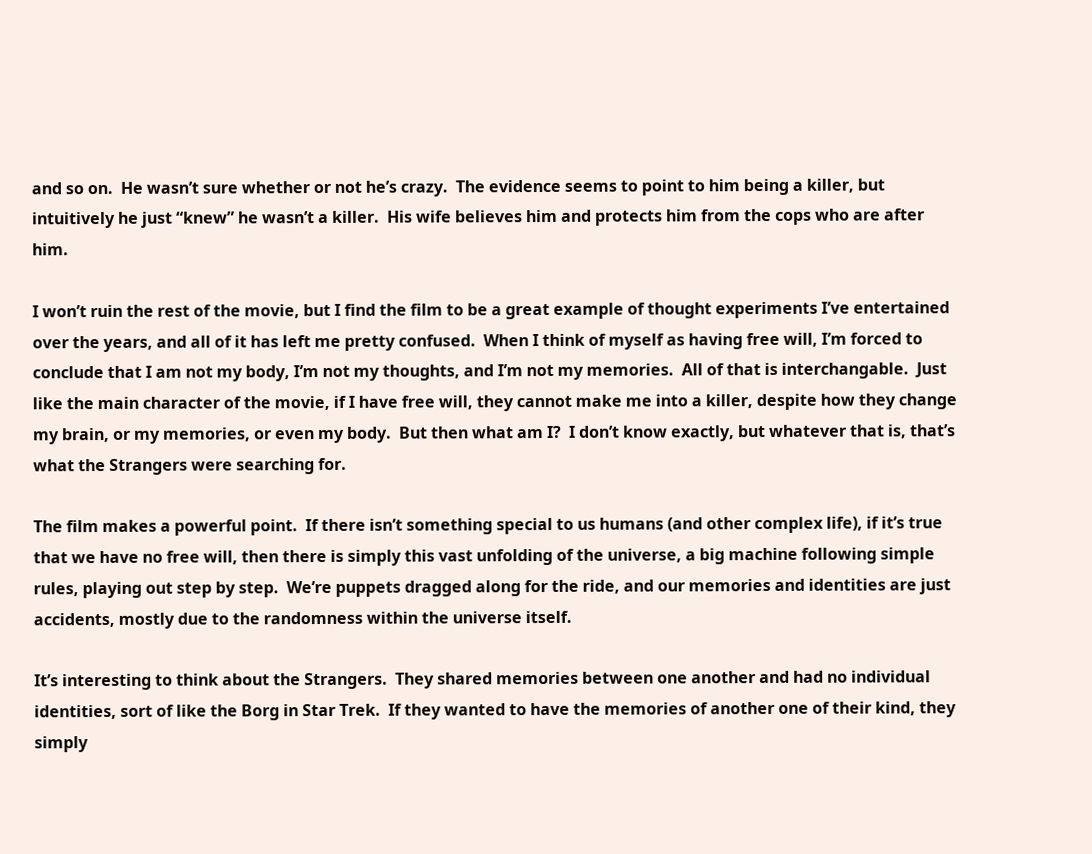and so on.  He wasn’t sure whether or not he’s crazy.  The evidence seems to point to him being a killer, but intuitively he just “knew” he wasn’t a killer.  His wife believes him and protects him from the cops who are after him.

I won’t ruin the rest of the movie, but I find the film to be a great example of thought experiments I’ve entertained over the years, and all of it has left me pretty confused.  When I think of myself as having free will, I’m forced to conclude that I am not my body, I’m not my thoughts, and I’m not my memories.  All of that is interchangable.  Just like the main character of the movie, if I have free will, they cannot make me into a killer, despite how they change my brain, or my memories, or even my body.  But then what am I?  I don’t know exactly, but whatever that is, that’s what the Strangers were searching for.

The film makes a powerful point.  If there isn’t something special to us humans (and other complex life), if it’s true that we have no free will, then there is simply this vast unfolding of the universe, a big machine following simple rules, playing out step by step.  We’re puppets dragged along for the ride, and our memories and identities are just accidents, mostly due to the randomness within the universe itself.

It’s interesting to think about the Strangers.  They shared memories between one another and had no individual identities, sort of like the Borg in Star Trek.  If they wanted to have the memories of another one of their kind, they simply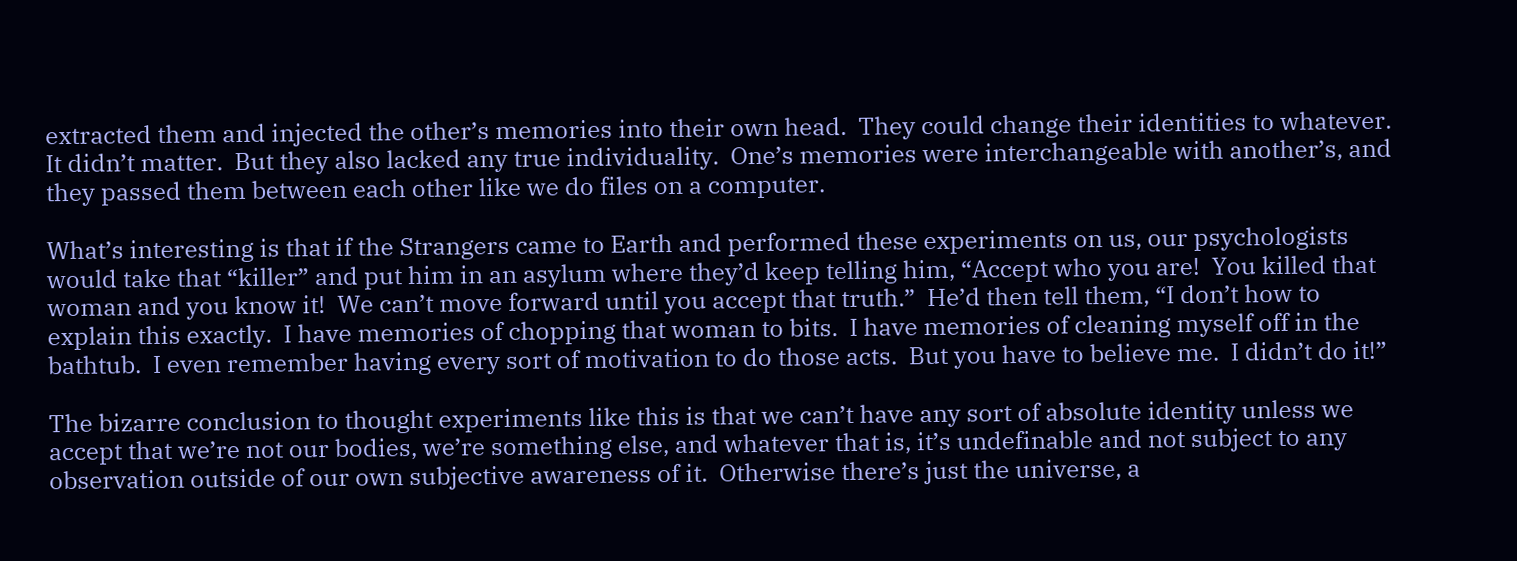extracted them and injected the other’s memories into their own head.  They could change their identities to whatever.  It didn’t matter.  But they also lacked any true individuality.  One’s memories were interchangeable with another’s, and they passed them between each other like we do files on a computer.

What’s interesting is that if the Strangers came to Earth and performed these experiments on us, our psychologists would take that “killer” and put him in an asylum where they’d keep telling him, “Accept who you are!  You killed that woman and you know it!  We can’t move forward until you accept that truth.”  He’d then tell them, “I don’t how to explain this exactly.  I have memories of chopping that woman to bits.  I have memories of cleaning myself off in the bathtub.  I even remember having every sort of motivation to do those acts.  But you have to believe me.  I didn’t do it!”

The bizarre conclusion to thought experiments like this is that we can’t have any sort of absolute identity unless we accept that we’re not our bodies, we’re something else, and whatever that is, it’s undefinable and not subject to any observation outside of our own subjective awareness of it.  Otherwise there’s just the universe, a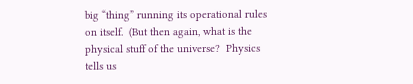big “thing” running its operational rules on itself.  (But then again, what is the physical stuff of the universe?  Physics tells us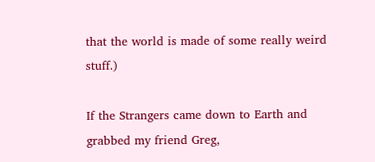that the world is made of some really weird stuff.)

If the Strangers came down to Earth and grabbed my friend Greg,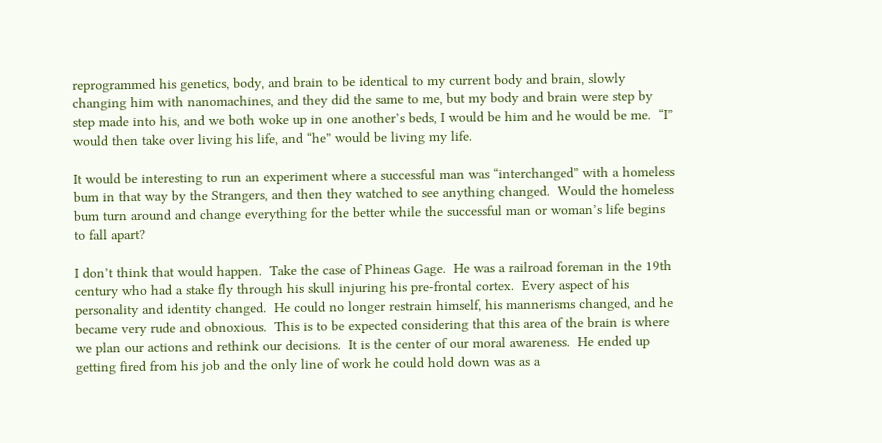reprogrammed his genetics, body, and brain to be identical to my current body and brain, slowly changing him with nanomachines, and they did the same to me, but my body and brain were step by step made into his, and we both woke up in one another’s beds, I would be him and he would be me.  “I” would then take over living his life, and “he” would be living my life.

It would be interesting to run an experiment where a successful man was “interchanged” with a homeless bum in that way by the Strangers, and then they watched to see anything changed.  Would the homeless bum turn around and change everything for the better while the successful man or woman’s life begins to fall apart?

I don’t think that would happen.  Take the case of Phineas Gage.  He was a railroad foreman in the 19th century who had a stake fly through his skull injuring his pre-frontal cortex.  Every aspect of his personality and identity changed.  He could no longer restrain himself, his mannerisms changed, and he became very rude and obnoxious.  This is to be expected considering that this area of the brain is where we plan our actions and rethink our decisions.  It is the center of our moral awareness.  He ended up getting fired from his job and the only line of work he could hold down was as a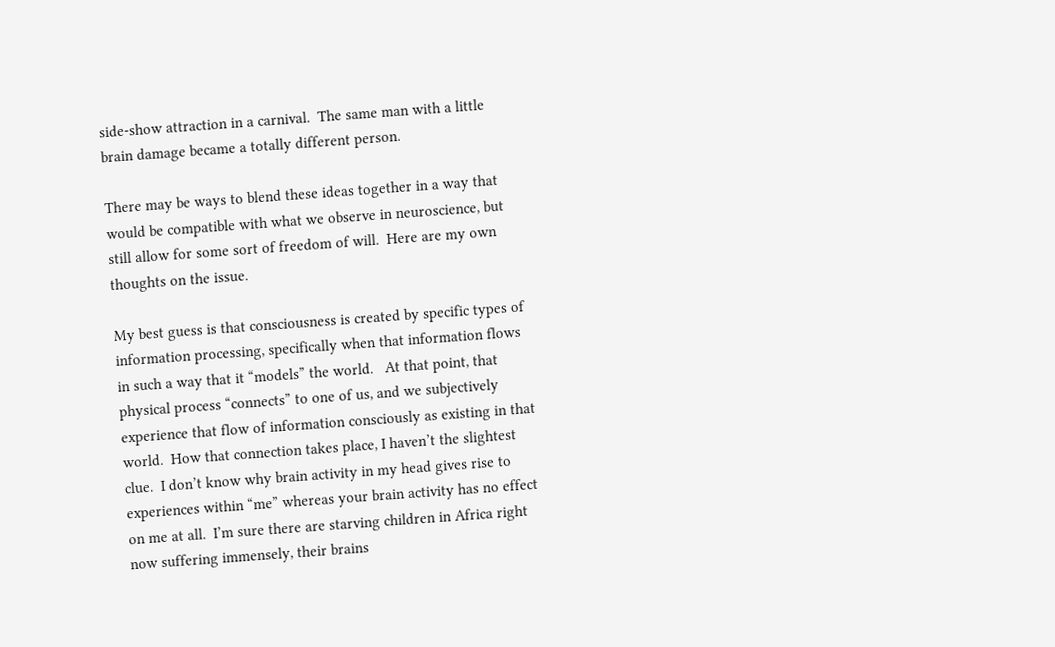side-show attraction in a carnival.  The same man with a little brain damage became a totally different person.

There may be ways to blend these ideas together in a way that would be compatible with what we observe in neuroscience, but still allow for some sort of freedom of will.  Here are my own thoughts on the issue.

My best guess is that consciousness is created by specific types of information processing, specifically when that information flows in such a way that it “models” the world.   At that point, that physical process “connects” to one of us, and we subjectively experience that flow of information consciously as existing in that world.  How that connection takes place, I haven’t the slightest clue.  I don’t know why brain activity in my head gives rise to experiences within “me” whereas your brain activity has no effect on me at all.  I’m sure there are starving children in Africa right now suffering immensely, their brains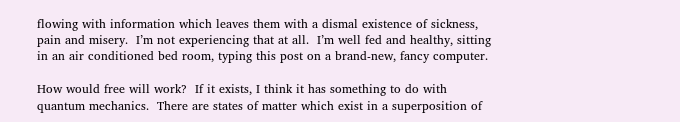flowing with information which leaves them with a dismal existence of sickness, pain and misery.  I’m not experiencing that at all.  I’m well fed and healthy, sitting in an air conditioned bed room, typing this post on a brand-new, fancy computer.

How would free will work?  If it exists, I think it has something to do with quantum mechanics.  There are states of matter which exist in a superposition of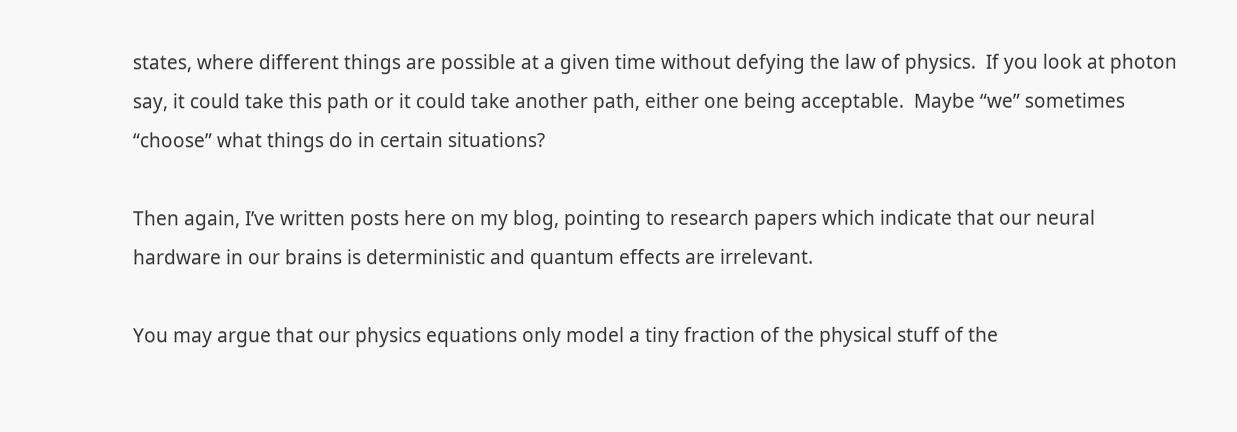states, where different things are possible at a given time without defying the law of physics.  If you look at photon say, it could take this path or it could take another path, either one being acceptable.  Maybe “we” sometimes “choose” what things do in certain situations?

Then again, I’ve written posts here on my blog, pointing to research papers which indicate that our neural hardware in our brains is deterministic and quantum effects are irrelevant.

You may argue that our physics equations only model a tiny fraction of the physical stuff of the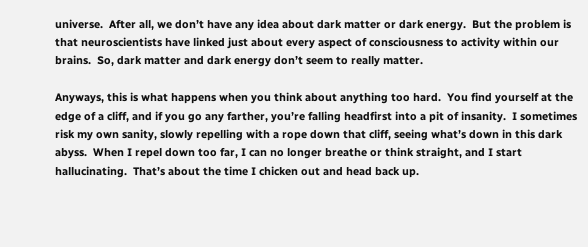universe.  After all, we don’t have any idea about dark matter or dark energy.  But the problem is that neuroscientists have linked just about every aspect of consciousness to activity within our brains.  So, dark matter and dark energy don’t seem to really matter.

Anyways, this is what happens when you think about anything too hard.  You find yourself at the edge of a cliff, and if you go any farther, you’re falling headfirst into a pit of insanity.  I sometimes risk my own sanity, slowly repelling with a rope down that cliff, seeing what’s down in this dark abyss.  When I repel down too far, I can no longer breathe or think straight, and I start hallucinating.  That’s about the time I chicken out and head back up.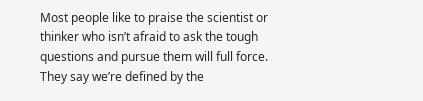Most people like to praise the scientist or thinker who isn’t afraid to ask the tough questions and pursue them will full force.  They say we’re defined by the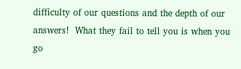difficulty of our questions and the depth of our answers!  What they fail to tell you is when you go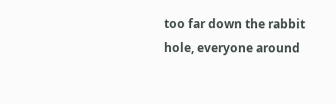too far down the rabbit hole, everyone around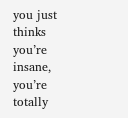you just thinks you’re insane, you’re totally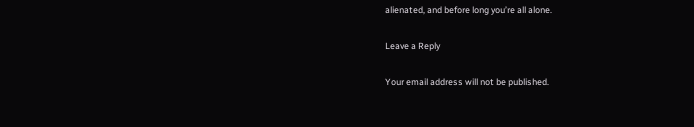alienated, and before long you’re all alone.

Leave a Reply

Your email address will not be published.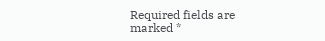Required fields are marked *